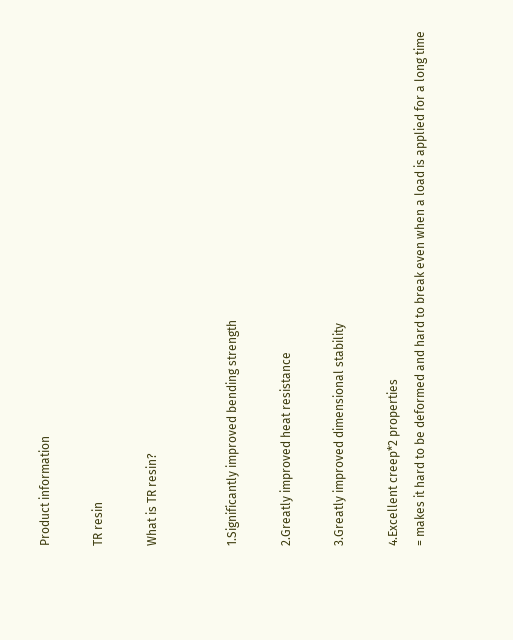Product information

TR resin

What is TR resin?


1.Significantly improved bending strength

2.Greatly improved heat resistance

3.Greatly improved dimensional stability

4.Excellent creep*2 properties
= makes it hard to be deformed and hard to break even when a load is applied for a long time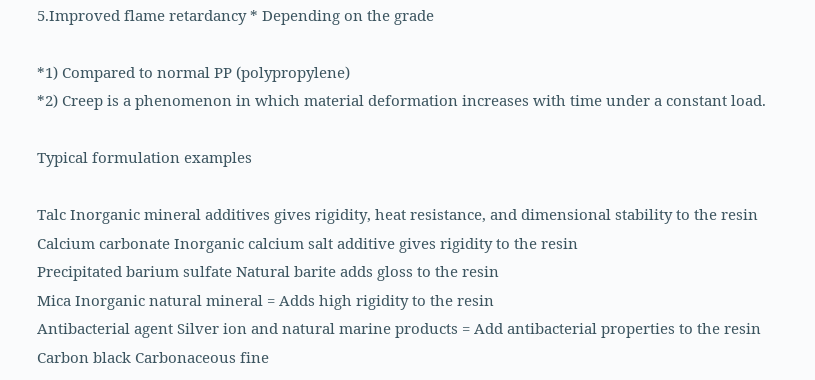5.Improved flame retardancy * Depending on the grade

*1) Compared to normal PP (polypropylene)
*2) Creep is a phenomenon in which material deformation increases with time under a constant load.

Typical formulation examples

Talc Inorganic mineral additives gives rigidity, heat resistance, and dimensional stability to the resin
Calcium carbonate Inorganic calcium salt additive gives rigidity to the resin
Precipitated barium sulfate Natural barite adds gloss to the resin
Mica Inorganic natural mineral = Adds high rigidity to the resin
Antibacterial agent Silver ion and natural marine products = Add antibacterial properties to the resin
Carbon black Carbonaceous fine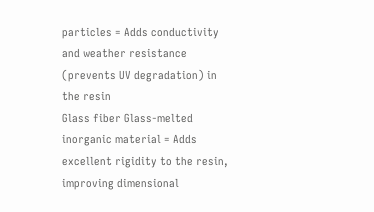particles = Adds conductivity and weather resistance (prevents UV degradation) in the resin
Glass fiber Glass-melted inorganic material = Adds excellent rigidity to the resin, improving dimensional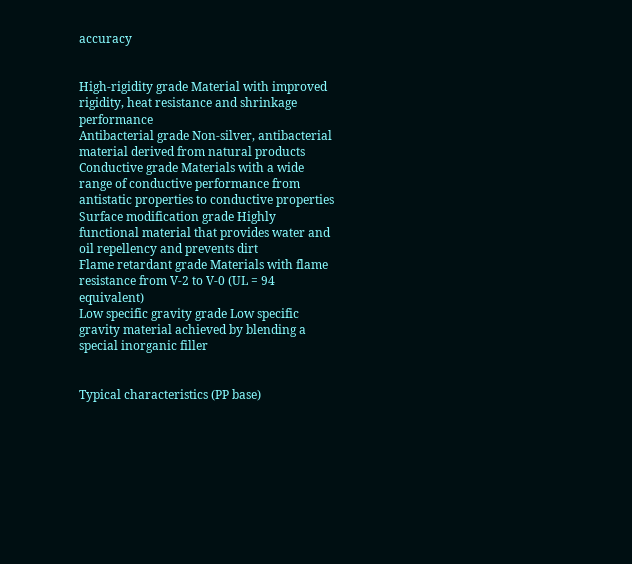accuracy


High-rigidity grade Material with improved rigidity, heat resistance and shrinkage performance
Antibacterial grade Non-silver, antibacterial material derived from natural products
Conductive grade Materials with a wide range of conductive performance from antistatic properties to conductive properties
Surface modification grade Highly functional material that provides water and oil repellency and prevents dirt
Flame retardant grade Materials with flame resistance from V-2 to V-0 (UL = 94 equivalent)
Low specific gravity grade Low specific gravity material achieved by blending a special inorganic filler


Typical characteristics (PP base)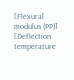[Flexural modulus (PP)]
[Deflection temperature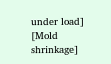under load]
[Mold shrinkage]